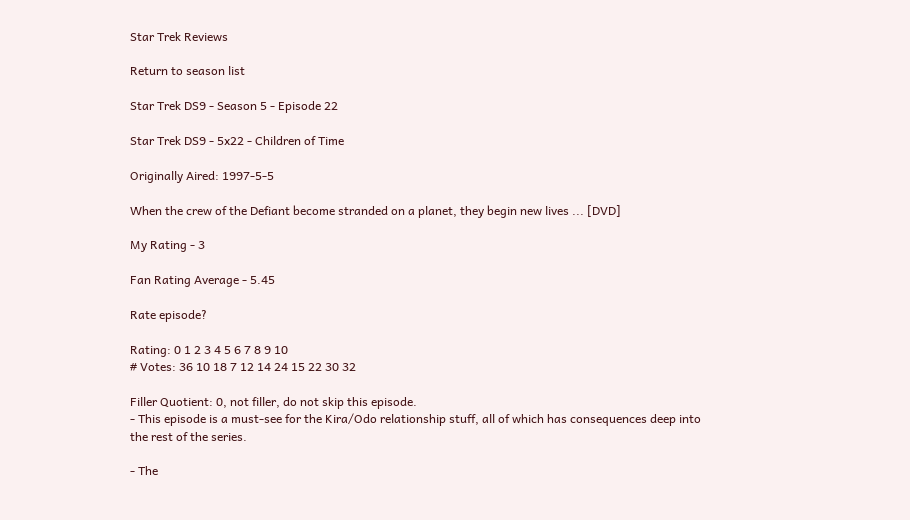Star Trek Reviews

Return to season list

Star Trek DS9 - Season 5 - Episode 22

Star Trek DS9 - 5x22 - Children of Time

Originally Aired: 1997-5-5

When the crew of the Defiant become stranded on a planet, they begin new lives ... [DVD]

My Rating - 3

Fan Rating Average - 5.45

Rate episode?

Rating: 0 1 2 3 4 5 6 7 8 9 10
# Votes: 36 10 18 7 12 14 24 15 22 30 32

Filler Quotient: 0, not filler, do not skip this episode.
- This episode is a must-see for the Kira/Odo relationship stuff, all of which has consequences deep into the rest of the series.

- The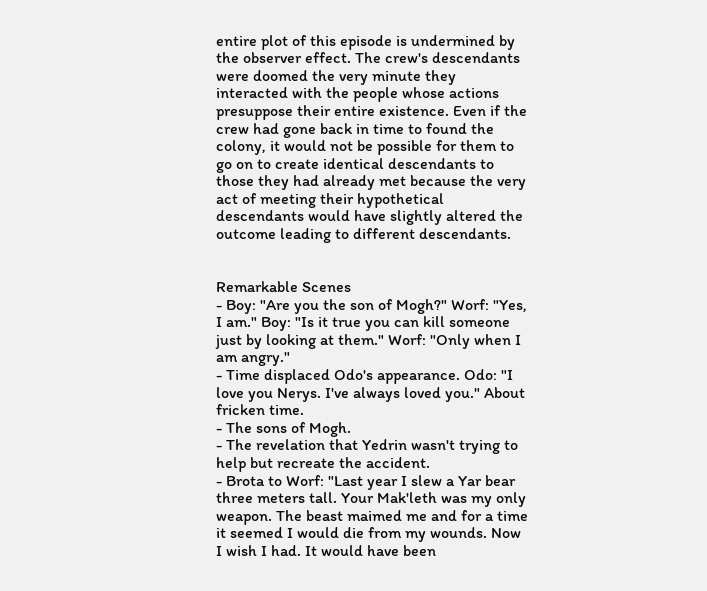entire plot of this episode is undermined by the observer effect. The crew's descendants were doomed the very minute they interacted with the people whose actions presuppose their entire existence. Even if the crew had gone back in time to found the colony, it would not be possible for them to go on to create identical descendants to those they had already met because the very act of meeting their hypothetical descendants would have slightly altered the outcome leading to different descendants.


Remarkable Scenes
- Boy: "Are you the son of Mogh?" Worf: "Yes, I am." Boy: "Is it true you can kill someone just by looking at them." Worf: "Only when I am angry."
- Time displaced Odo's appearance. Odo: "I love you Nerys. I've always loved you." About fricken time.
- The sons of Mogh.
- The revelation that Yedrin wasn't trying to help but recreate the accident.
- Brota to Worf: "Last year I slew a Yar bear three meters tall. Your Mak'leth was my only weapon. The beast maimed me and for a time it seemed I would die from my wounds. Now I wish I had. It would have been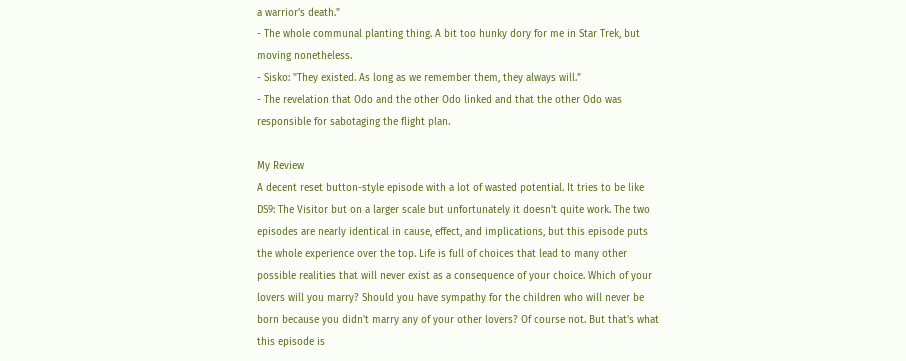a warrior's death."
- The whole communal planting thing. A bit too hunky dory for me in Star Trek, but moving nonetheless.
- Sisko: "They existed. As long as we remember them, they always will."
- The revelation that Odo and the other Odo linked and that the other Odo was responsible for sabotaging the flight plan.

My Review
A decent reset button-style episode with a lot of wasted potential. It tries to be like DS9: The Visitor but on a larger scale but unfortunately it doesn't quite work. The two episodes are nearly identical in cause, effect, and implications, but this episode puts the whole experience over the top. Life is full of choices that lead to many other possible realities that will never exist as a consequence of your choice. Which of your lovers will you marry? Should you have sympathy for the children who will never be born because you didn't marry any of your other lovers? Of course not. But that's what this episode is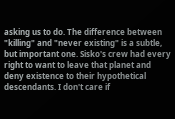asking us to do. The difference between "killing" and "never existing" is a subtle, but important one. Sisko's crew had every right to want to leave that planet and deny existence to their hypothetical descendants. I don't care if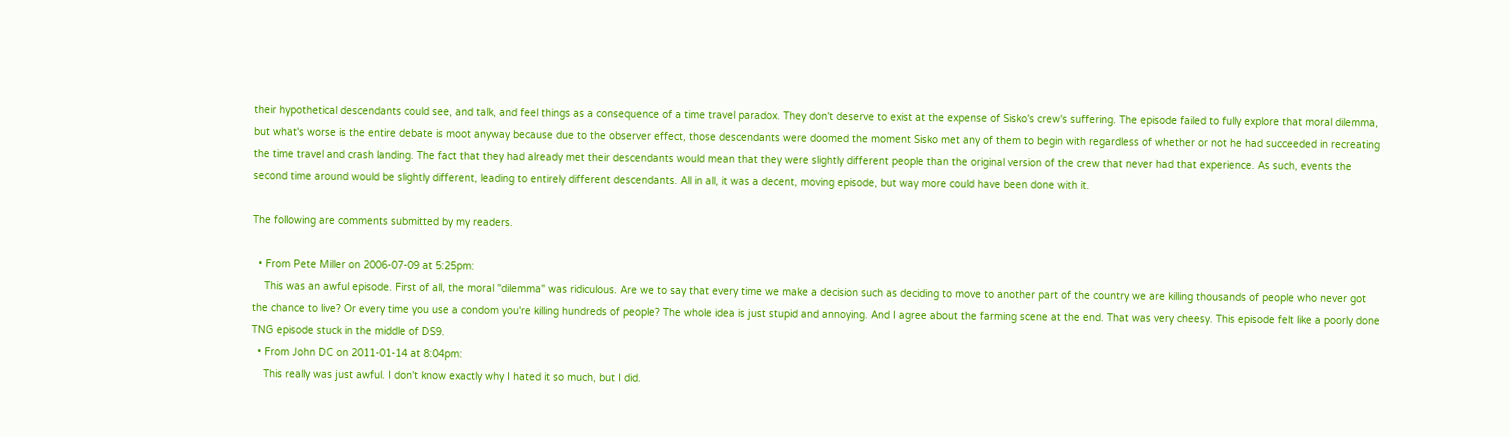their hypothetical descendants could see, and talk, and feel things as a consequence of a time travel paradox. They don't deserve to exist at the expense of Sisko's crew's suffering. The episode failed to fully explore that moral dilemma, but what's worse is the entire debate is moot anyway because due to the observer effect, those descendants were doomed the moment Sisko met any of them to begin with regardless of whether or not he had succeeded in recreating the time travel and crash landing. The fact that they had already met their descendants would mean that they were slightly different people than the original version of the crew that never had that experience. As such, events the second time around would be slightly different, leading to entirely different descendants. All in all, it was a decent, moving episode, but way more could have been done with it.

The following are comments submitted by my readers.

  • From Pete Miller on 2006-07-09 at 5:25pm:
    This was an awful episode. First of all, the moral "dilemma" was ridiculous. Are we to say that every time we make a decision such as deciding to move to another part of the country we are killing thousands of people who never got the chance to live? Or every time you use a condom you're killing hundreds of people? The whole idea is just stupid and annoying. And I agree about the farming scene at the end. That was very cheesy. This episode felt like a poorly done TNG episode stuck in the middle of DS9.
  • From John DC on 2011-01-14 at 8:04pm:
    This really was just awful. I don't know exactly why I hated it so much, but I did.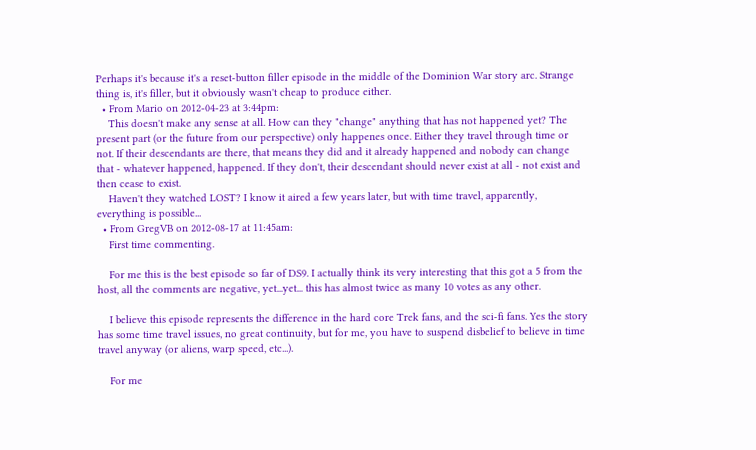Perhaps it's because it's a reset-button filler episode in the middle of the Dominion War story arc. Strange thing is, it's filler, but it obviously wasn't cheap to produce either.
  • From Mario on 2012-04-23 at 3:44pm:
    This doesn't make any sense at all. How can they "change" anything that has not happened yet? The present part (or the future from our perspective) only happenes once. Either they travel through time or not. If their descendants are there, that means they did and it already happened and nobody can change that - whatever happened, happened. If they don't, their descendant should never exist at all - not exist and then cease to exist.
    Haven't they watched LOST? I know it aired a few years later, but with time travel, apparently, everything is possible...
  • From GregVB on 2012-08-17 at 11:45am:
    First time commenting.

    For me this is the best episode so far of DS9. I actually think its very interesting that this got a 5 from the host, all the comments are negative, yet...yet... this has almost twice as many 10 votes as any other.

    I believe this episode represents the difference in the hard core Trek fans, and the sci-fi fans. Yes the story has some time travel issues, no great continuity, but for me, you have to suspend disbelief to believe in time travel anyway (or aliens, warp speed, etc...).

    For me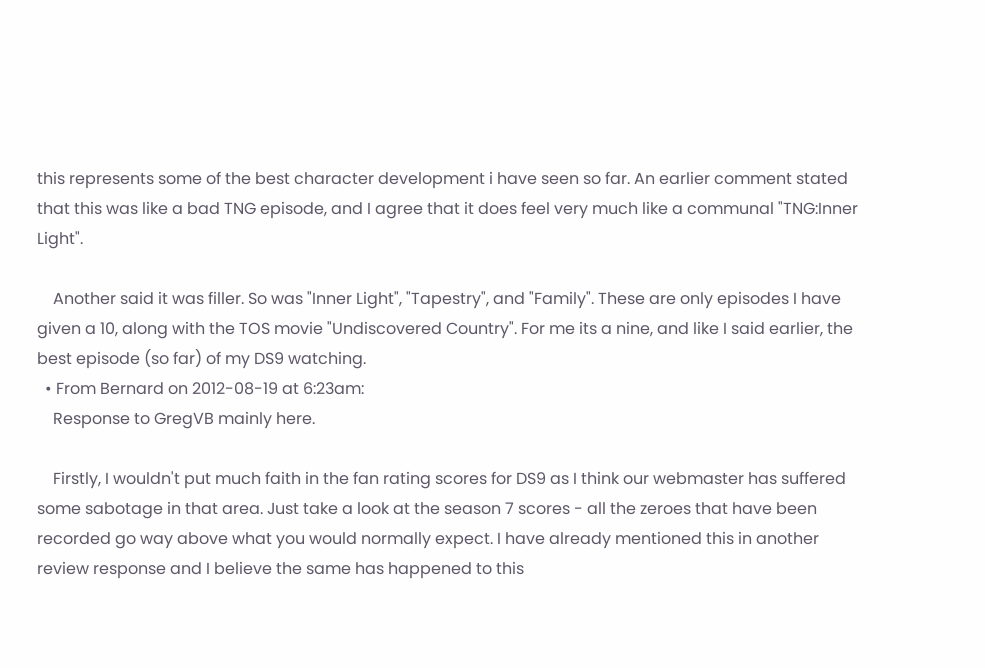this represents some of the best character development i have seen so far. An earlier comment stated that this was like a bad TNG episode, and I agree that it does feel very much like a communal "TNG:Inner Light".

    Another said it was filler. So was "Inner Light", "Tapestry", and "Family". These are only episodes I have given a 10, along with the TOS movie "Undiscovered Country". For me its a nine, and like I said earlier, the best episode (so far) of my DS9 watching.
  • From Bernard on 2012-08-19 at 6:23am:
    Response to GregVB mainly here.

    Firstly, I wouldn't put much faith in the fan rating scores for DS9 as I think our webmaster has suffered some sabotage in that area. Just take a look at the season 7 scores - all the zeroes that have been recorded go way above what you would normally expect. I have already mentioned this in another review response and I believe the same has happened to this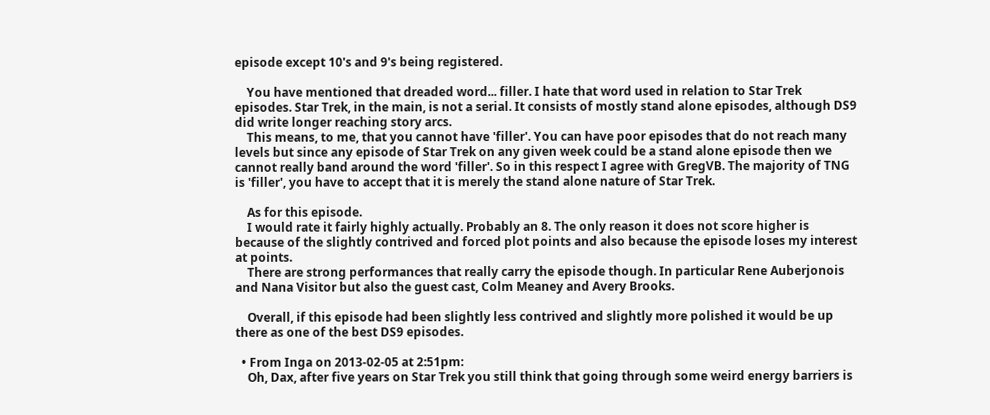episode except 10's and 9's being registered.

    You have mentioned that dreaded word... filler. I hate that word used in relation to Star Trek episodes. Star Trek, in the main, is not a serial. It consists of mostly stand alone episodes, although DS9 did write longer reaching story arcs.
    This means, to me, that you cannot have 'filler'. You can have poor episodes that do not reach many levels but since any episode of Star Trek on any given week could be a stand alone episode then we cannot really band around the word 'filler'. So in this respect I agree with GregVB. The majority of TNG is 'filler', you have to accept that it is merely the stand alone nature of Star Trek.

    As for this episode.
    I would rate it fairly highly actually. Probably an 8. The only reason it does not score higher is because of the slightly contrived and forced plot points and also because the episode loses my interest at points.
    There are strong performances that really carry the episode though. In particular Rene Auberjonois and Nana Visitor but also the guest cast, Colm Meaney and Avery Brooks.

    Overall, if this episode had been slightly less contrived and slightly more polished it would be up there as one of the best DS9 episodes.

  • From Inga on 2013-02-05 at 2:51pm:
    Oh, Dax, after five years on Star Trek you still think that going through some weird energy barriers is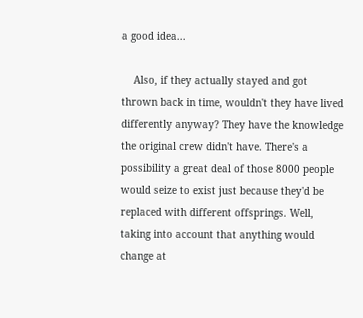a good idea...

    Also, if they actually stayed and got thrown back in time, wouldn't they have lived differently anyway? They have the knowledge the original crew didn't have. There's a possibility a great deal of those 8000 people would seize to exist just because they'd be replaced with different offsprings. Well, taking into account that anything would change at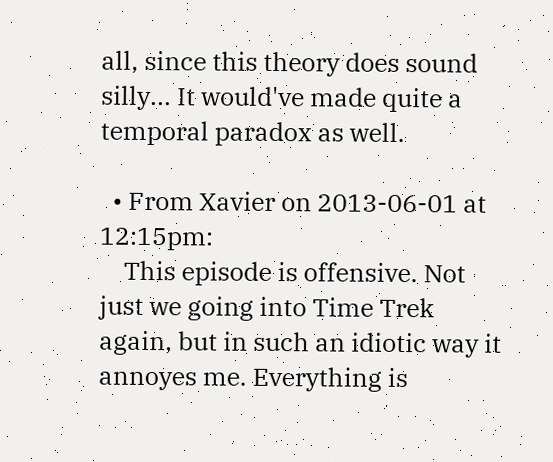all, since this theory does sound silly... It would've made quite a temporal paradox as well.

  • From Xavier on 2013-06-01 at 12:15pm:
    This episode is offensive. Not just we going into Time Trek again, but in such an idiotic way it annoyes me. Everything is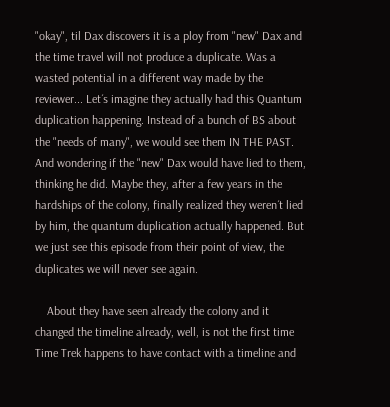"okay", til Dax discovers it is a ploy from "new" Dax and the time travel will not produce a duplicate. Was a wasted potential in a different way made by the reviewer... Let´s imagine they actually had this Quantum duplication happening. Instead of a bunch of BS about the "needs of many", we would see them IN THE PAST. And wondering if the "new" Dax would have lied to them, thinking he did. Maybe they, after a few years in the hardships of the colony, finally realized they weren´t lied by him, the quantum duplication actually happened. But we just see this episode from their point of view, the duplicates we will never see again.

    About they have seen already the colony and it changed the timeline already, well, is not the first time Time Trek happens to have contact with a timeline and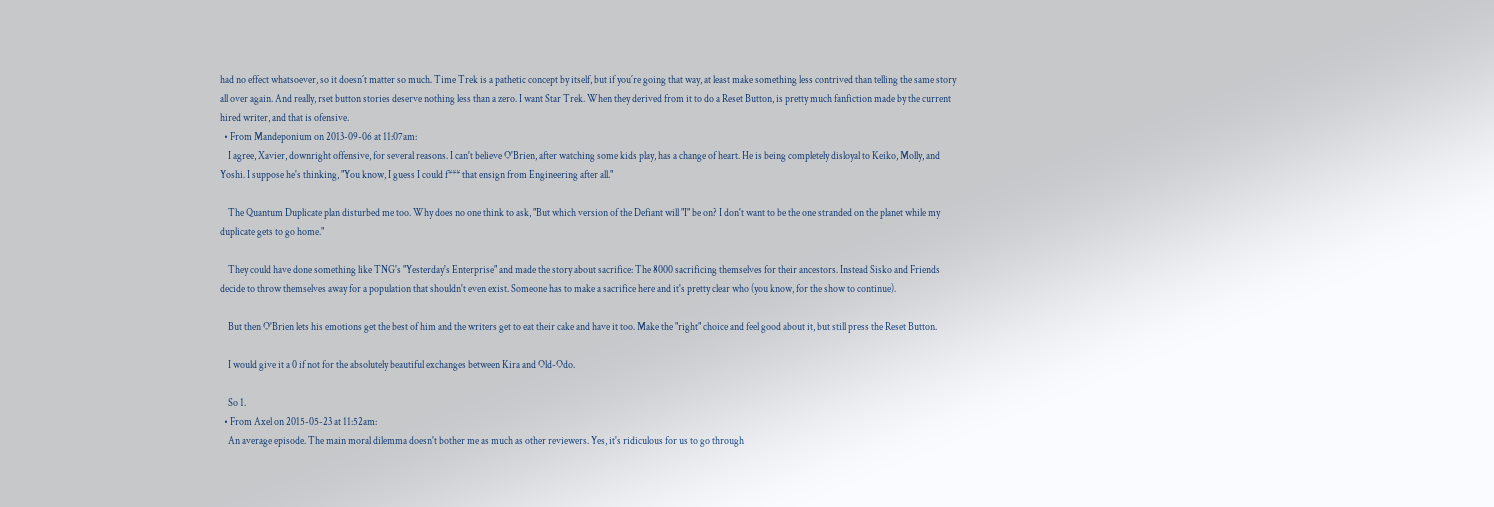had no effect whatsoever, so it doesn´t matter so much. Time Trek is a pathetic concept by itself, but if you´re going that way, at least make something less contrived than telling the same story all over again. And really, rset button stories deserve nothing less than a zero. I want Star Trek. When they derived from it to do a Reset Button, is pretty much fanfiction made by the current hired writer, and that is ofensive.
  • From Mandeponium on 2013-09-06 at 11:07am:
    I agree, Xavier, downright offensive, for several reasons. I can't believe O'Brien, after watching some kids play, has a change of heart. He is being completely disloyal to Keiko, Molly, and Yoshi. I suppose he's thinking, "You know, I guess I could f*** that ensign from Engineering after all."

    The Quantum Duplicate plan disturbed me too. Why does no one think to ask, "But which version of the Defiant will "I" be on? I don't want to be the one stranded on the planet while my duplicate gets to go home."

    They could have done something like TNG's "Yesterday's Enterprise" and made the story about sacrifice: The 8000 sacrificing themselves for their ancestors. Instead Sisko and Friends decide to throw themselves away for a population that shouldn't even exist. Someone has to make a sacrifice here and it's pretty clear who (you know, for the show to continue).

    But then O'Brien lets his emotions get the best of him and the writers get to eat their cake and have it too. Make the "right" choice and feel good about it, but still press the Reset Button.

    I would give it a 0 if not for the absolutely beautiful exchanges between Kira and Old-Odo.

    So 1.
  • From Axel on 2015-05-23 at 11:52am:
    An average episode. The main moral dilemma doesn't bother me as much as other reviewers. Yes, it's ridiculous for us to go through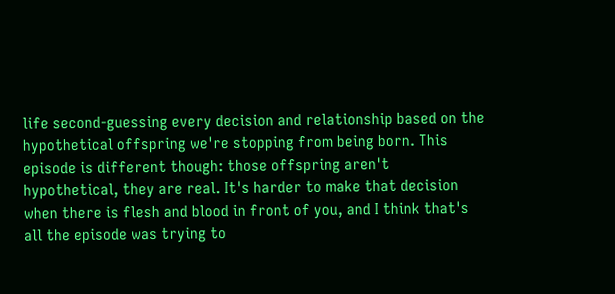life second-guessing every decision and relationship based on the hypothetical offspring we're stopping from being born. This episode is different though: those offspring aren't hypothetical, they are real. It's harder to make that decision when there is flesh and blood in front of you, and I think that's all the episode was trying to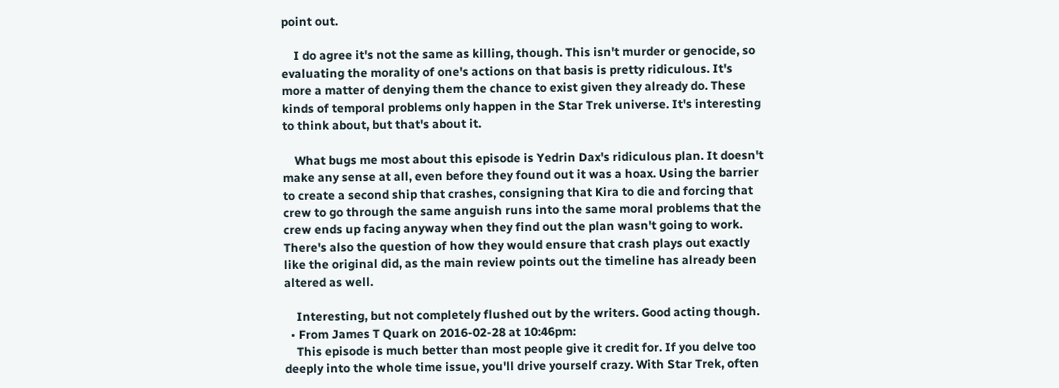point out.

    I do agree it's not the same as killing, though. This isn't murder or genocide, so evaluating the morality of one's actions on that basis is pretty ridiculous. It's more a matter of denying them the chance to exist given they already do. These kinds of temporal problems only happen in the Star Trek universe. It's interesting to think about, but that's about it.

    What bugs me most about this episode is Yedrin Dax's ridiculous plan. It doesn't make any sense at all, even before they found out it was a hoax. Using the barrier to create a second ship that crashes, consigning that Kira to die and forcing that crew to go through the same anguish runs into the same moral problems that the crew ends up facing anyway when they find out the plan wasn't going to work. There's also the question of how they would ensure that crash plays out exactly like the original did, as the main review points out the timeline has already been altered as well.

    Interesting, but not completely flushed out by the writers. Good acting though.
  • From James T Quark on 2016-02-28 at 10:46pm:
    This episode is much better than most people give it credit for. If you delve too deeply into the whole time issue, you'll drive yourself crazy. With Star Trek, often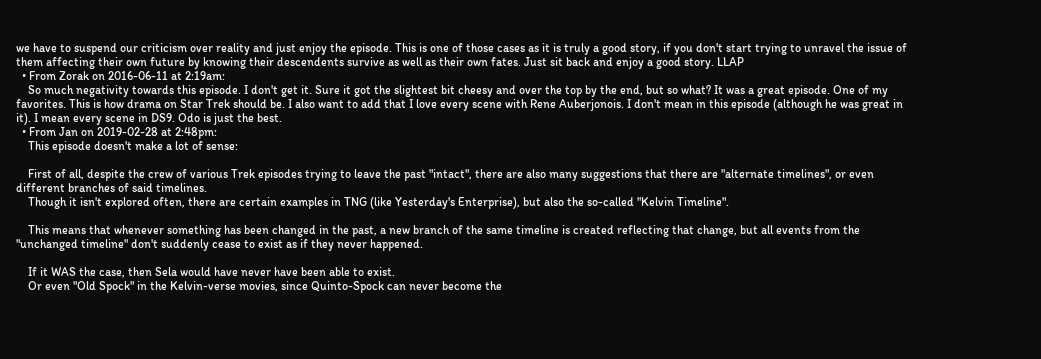we have to suspend our criticism over reality and just enjoy the episode. This is one of those cases as it is truly a good story, if you don't start trying to unravel the issue of them affecting their own future by knowing their descendents survive as well as their own fates. Just sit back and enjoy a good story. LLAP
  • From Zorak on 2016-06-11 at 2:19am:
    So much negativity towards this episode. I don't get it. Sure it got the slightest bit cheesy and over the top by the end, but so what? It was a great episode. One of my favorites. This is how drama on Star Trek should be. I also want to add that I love every scene with Rene Auberjonois. I don't mean in this episode (although he was great in it). I mean every scene in DS9. Odo is just the best.
  • From Jan on 2019-02-28 at 2:48pm:
    This episode doesn't make a lot of sense:

    First of all, despite the crew of various Trek episodes trying to leave the past "intact", there are also many suggestions that there are "alternate timelines", or even different branches of said timelines.
    Though it isn't explored often, there are certain examples in TNG (like Yesterday's Enterprise), but also the so-called "Kelvin Timeline".

    This means that whenever something has been changed in the past, a new branch of the same timeline is created reflecting that change, but all events from the "unchanged timeline" don't suddenly cease to exist as if they never happened.

    If it WAS the case, then Sela would have never have been able to exist.
    Or even "Old Spock" in the Kelvin-verse movies, since Quinto-Spock can never become the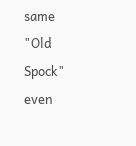same "Old Spock" even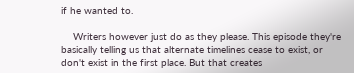if he wanted to.

    Writers however just do as they please. This episode they're basically telling us that alternate timelines cease to exist, or don't exist in the first place. But that creates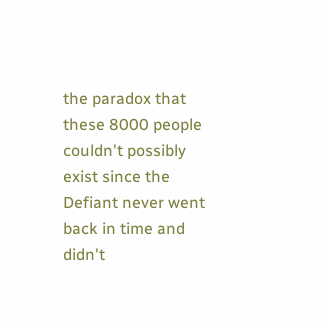the paradox that these 8000 people couldn't possibly exist since the Defiant never went back in time and didn't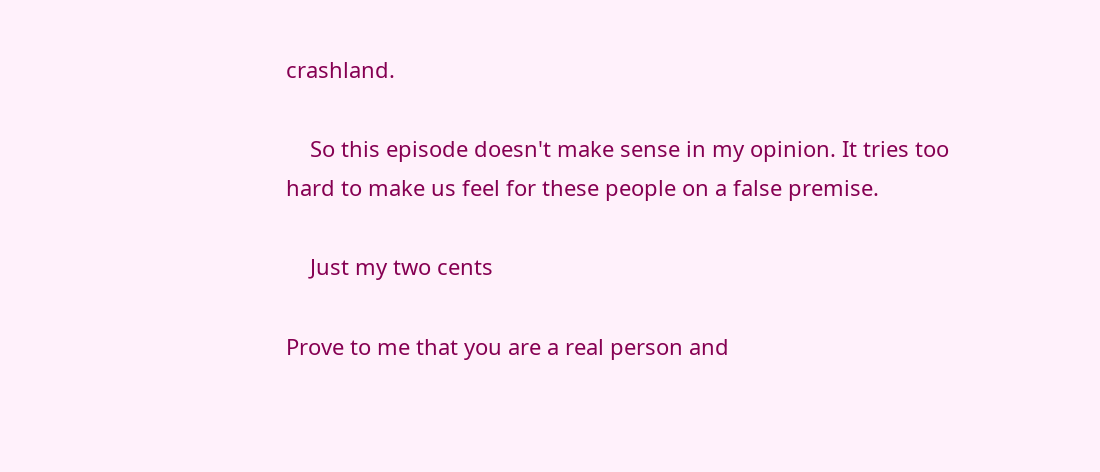crashland.

    So this episode doesn't make sense in my opinion. It tries too hard to make us feel for these people on a false premise.

    Just my two cents

Prove to me that you are a real person and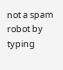not a spam robot by typing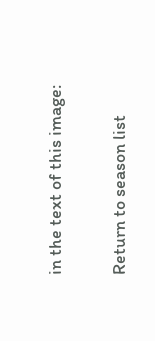in the text of this image:

Return to season list